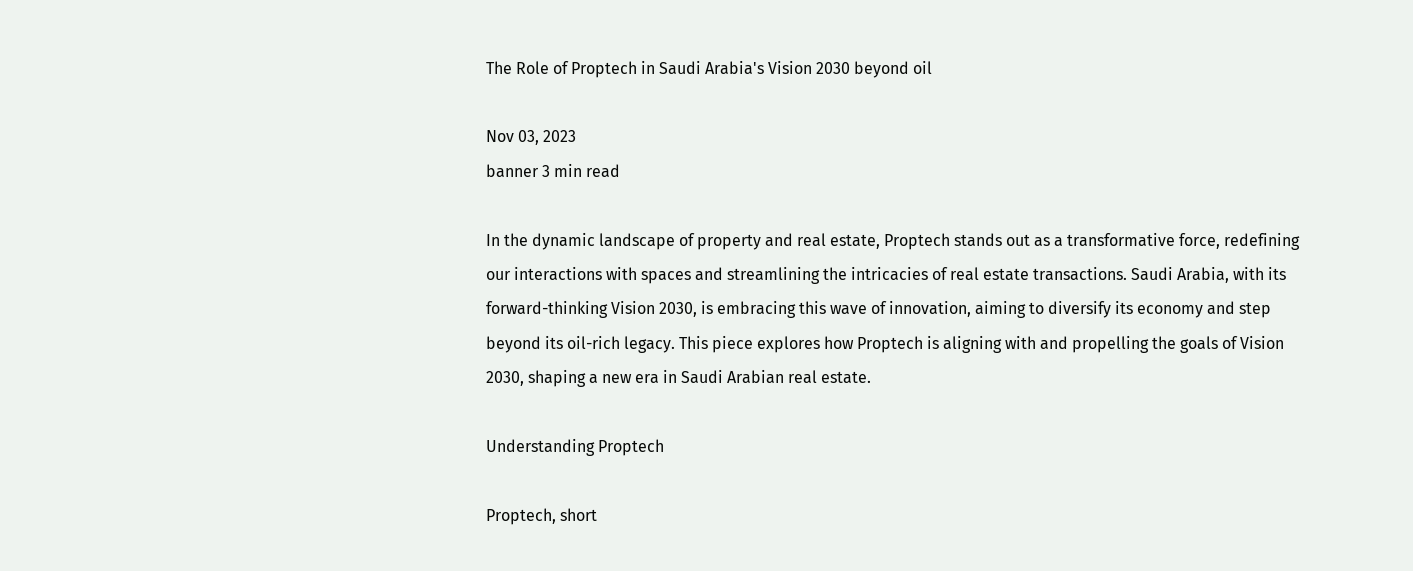The Role of Proptech in Saudi Arabia's Vision 2030 beyond oil

Nov 03, 2023
banner 3 min read

In the dynamic landscape of property and real estate, Proptech stands out as a transformative force, redefining our interactions with spaces and streamlining the intricacies of real estate transactions. Saudi Arabia, with its forward-thinking Vision 2030, is embracing this wave of innovation, aiming to diversify its economy and step beyond its oil-rich legacy. This piece explores how Proptech is aligning with and propelling the goals of Vision 2030, shaping a new era in Saudi Arabian real estate.

Understanding Proptech

Proptech, short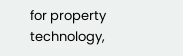for property technology,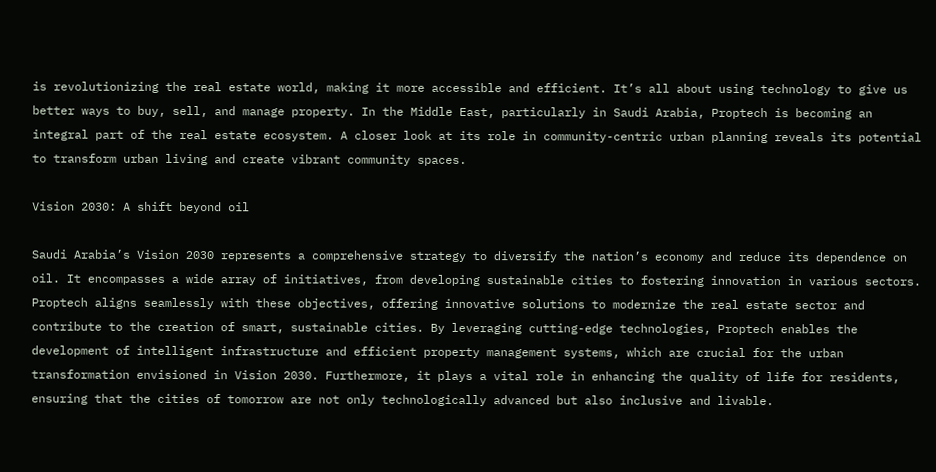is revolutionizing the real estate world, making it more accessible and efficient. It’s all about using technology to give us better ways to buy, sell, and manage property. In the Middle East, particularly in Saudi Arabia, Proptech is becoming an integral part of the real estate ecosystem. A closer look at its role in community-centric urban planning reveals its potential to transform urban living and create vibrant community spaces.

Vision 2030: A shift beyond oil

Saudi Arabia’s Vision 2030 represents a comprehensive strategy to diversify the nation’s economy and reduce its dependence on oil. It encompasses a wide array of initiatives, from developing sustainable cities to fostering innovation in various sectors. Proptech aligns seamlessly with these objectives, offering innovative solutions to modernize the real estate sector and contribute to the creation of smart, sustainable cities. By leveraging cutting-edge technologies, Proptech enables the development of intelligent infrastructure and efficient property management systems, which are crucial for the urban transformation envisioned in Vision 2030. Furthermore, it plays a vital role in enhancing the quality of life for residents, ensuring that the cities of tomorrow are not only technologically advanced but also inclusive and livable.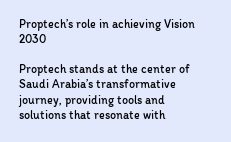Proptech’s role in achieving Vision 2030

Proptech stands at the center of Saudi Arabia’s transformative journey, providing tools and solutions that resonate with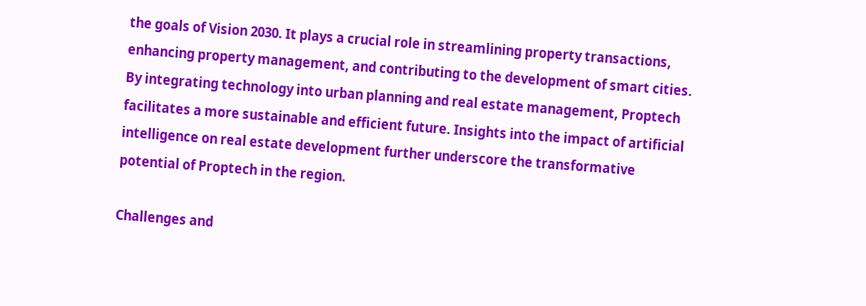the goals of Vision 2030. It plays a crucial role in streamlining property transactions, enhancing property management, and contributing to the development of smart cities. By integrating technology into urban planning and real estate management, Proptech facilitates a more sustainable and efficient future. Insights into the impact of artificial intelligence on real estate development further underscore the transformative potential of Proptech in the region.

Challenges and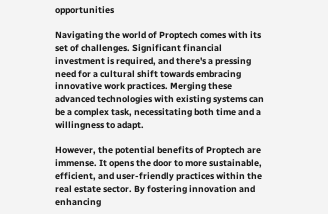opportunities

Navigating the world of Proptech comes with its set of challenges. Significant financial investment is required, and there's a pressing need for a cultural shift towards embracing innovative work practices. Merging these advanced technologies with existing systems can be a complex task, necessitating both time and a willingness to adapt.

However, the potential benefits of Proptech are immense. It opens the door to more sustainable, efficient, and user-friendly practices within the real estate sector. By fostering innovation and enhancing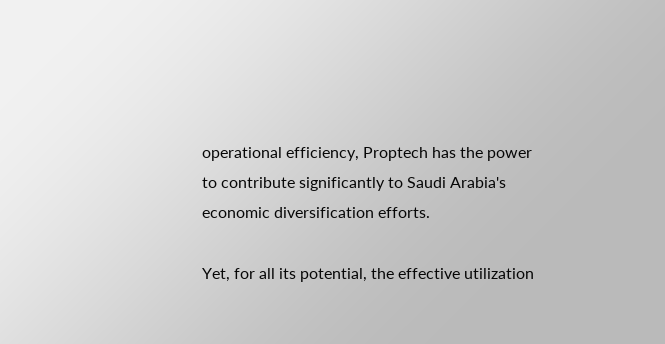operational efficiency, Proptech has the power to contribute significantly to Saudi Arabia's economic diversification efforts.

Yet, for all its potential, the effective utilization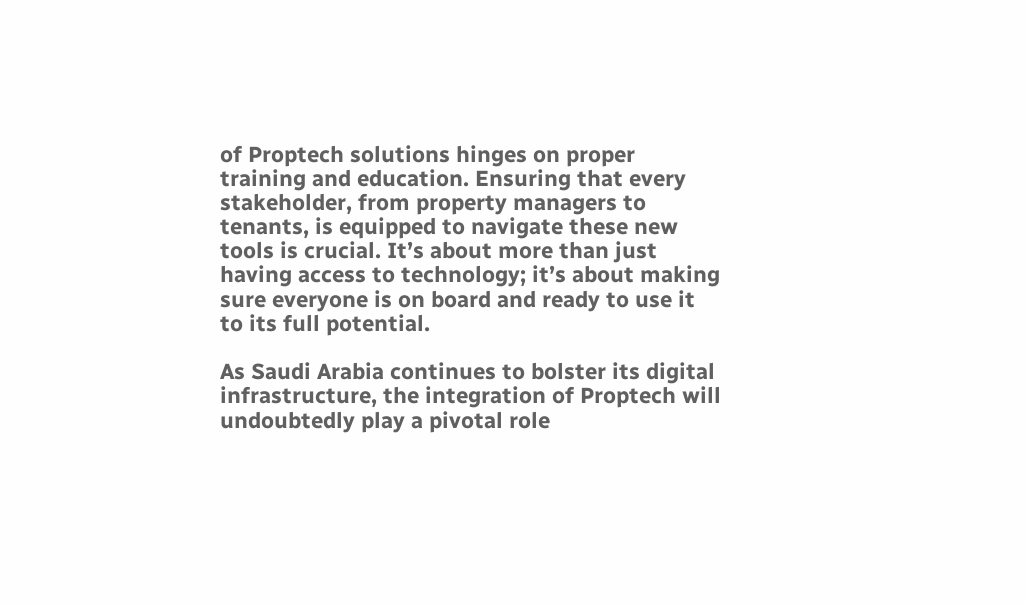of Proptech solutions hinges on proper training and education. Ensuring that every stakeholder, from property managers to tenants, is equipped to navigate these new tools is crucial. It’s about more than just having access to technology; it’s about making sure everyone is on board and ready to use it to its full potential.

As Saudi Arabia continues to bolster its digital infrastructure, the integration of Proptech will undoubtedly play a pivotal role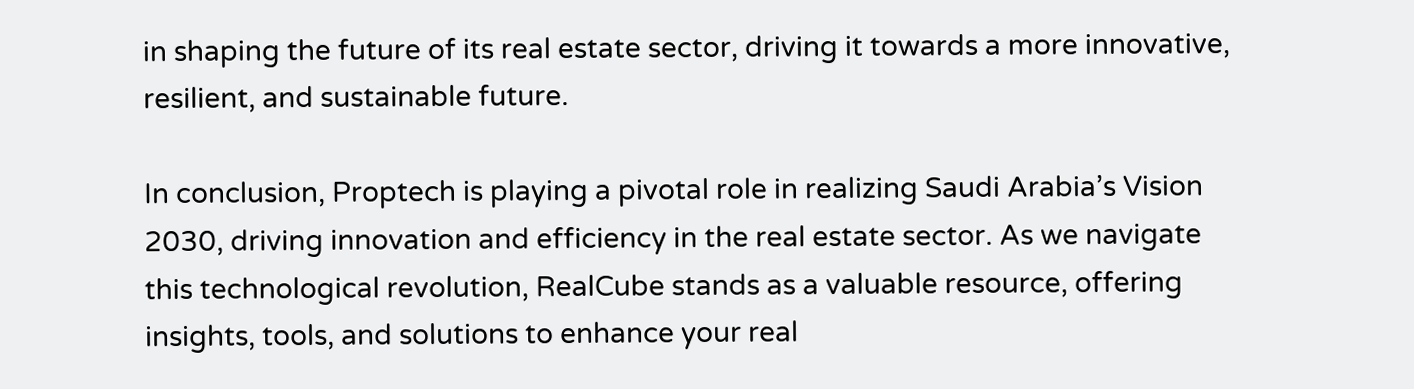in shaping the future of its real estate sector, driving it towards a more innovative, resilient, and sustainable future.

In conclusion, Proptech is playing a pivotal role in realizing Saudi Arabia’s Vision 2030, driving innovation and efficiency in the real estate sector. As we navigate this technological revolution, RealCube stands as a valuable resource, offering insights, tools, and solutions to enhance your real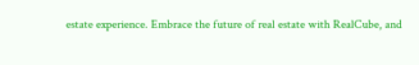estate experience. Embrace the future of real estate with RealCube, and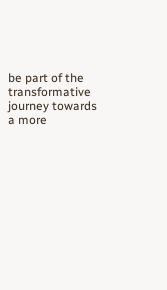be part of the transformative journey towards a more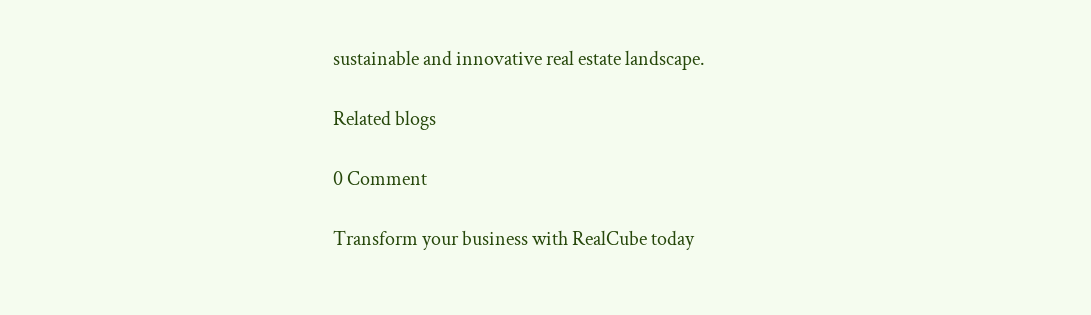sustainable and innovative real estate landscape.

Related blogs

0 Comment

Transform your business with RealCube today